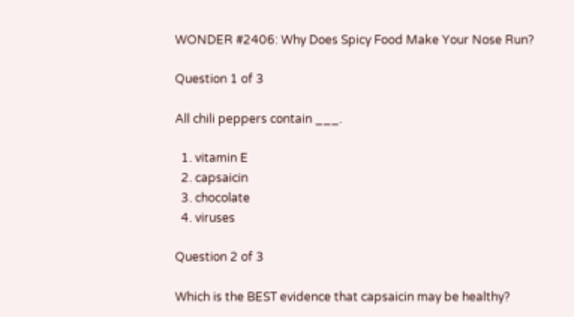WONDER #2406: Why Does Spicy Food Make Your Nose Run?

Question 1 of 3

All chili peppers contain ___.

  1. vitamin E
  2. capsaicin
  3. chocolate
  4. viruses

Question 2 of 3

Which is the BEST evidence that capsaicin may be healthy?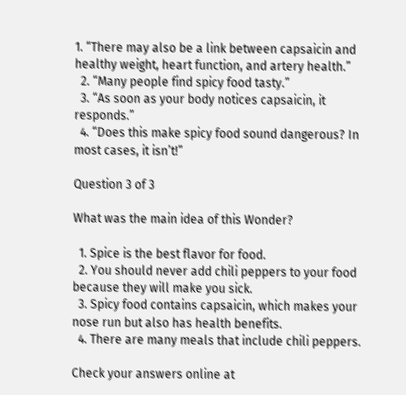1. “There may also be a link between capsaicin and healthy weight, heart function, and artery health.”
  2. “Many people find spicy food tasty.”
  3. “As soon as your body notices capsaicin, it responds.”
  4. “Does this make spicy food sound dangerous? In most cases, it isn’t!”

Question 3 of 3

What was the main idea of this Wonder?

  1. Spice is the best flavor for food.
  2. You should never add chili peppers to your food because they will make you sick.
  3. Spicy food contains capsaicin, which makes your nose run but also has health benefits.
  4. There are many meals that include chili peppers.

Check your answers online at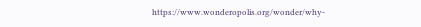https://www.wonderopolis.org/wonder/why-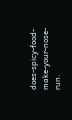does-spicy-food-make-your-nose-run.